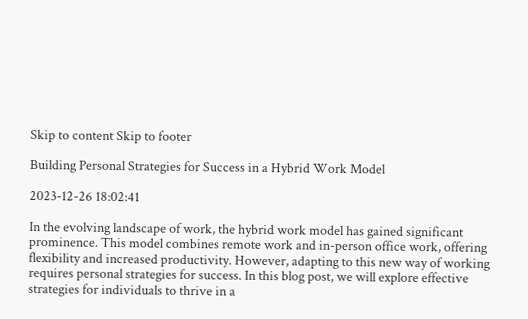Skip to content Skip to footer

Building Personal Strategies for Success in a Hybrid Work Model

2023-12-26 18:02:41

In the evolving landscape of work, the hybrid work model has gained significant prominence. This model combines remote work and in-person office work, offering flexibility and increased productivity. However, adapting to this new way of working requires personal strategies for success. In this blog post, we will explore effective strategies for individuals to thrive in a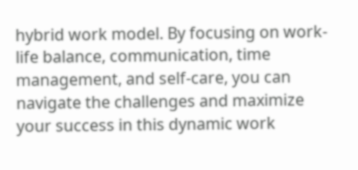hybrid work model. By focusing on work-life balance, communication, time management, and self-care, you can navigate the challenges and maximize your success in this dynamic work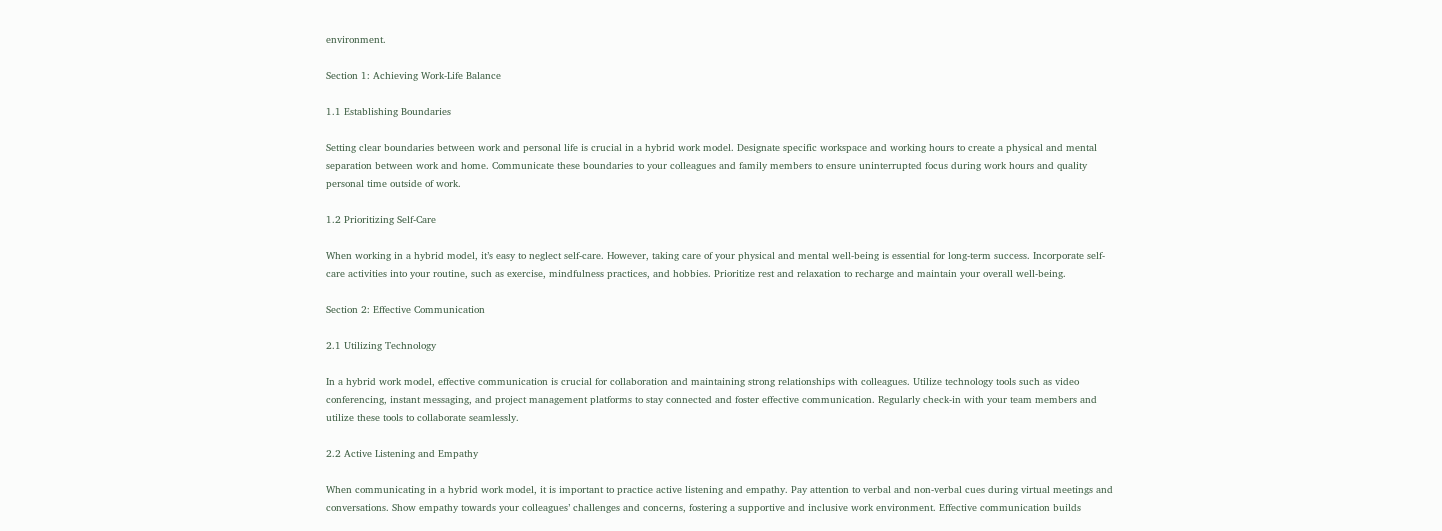environment.

Section 1: Achieving Work-Life Balance

1.1 Establishing Boundaries

Setting clear boundaries between work and personal life is crucial in a hybrid work model. Designate specific workspace and working hours to create a physical and mental separation between work and home. Communicate these boundaries to your colleagues and family members to ensure uninterrupted focus during work hours and quality personal time outside of work.

1.2 Prioritizing Self-Care

When working in a hybrid model, it’s easy to neglect self-care. However, taking care of your physical and mental well-being is essential for long-term success. Incorporate self-care activities into your routine, such as exercise, mindfulness practices, and hobbies. Prioritize rest and relaxation to recharge and maintain your overall well-being.

Section 2: Effective Communication

2.1 Utilizing Technology

In a hybrid work model, effective communication is crucial for collaboration and maintaining strong relationships with colleagues. Utilize technology tools such as video conferencing, instant messaging, and project management platforms to stay connected and foster effective communication. Regularly check-in with your team members and utilize these tools to collaborate seamlessly.

2.2 Active Listening and Empathy

When communicating in a hybrid work model, it is important to practice active listening and empathy. Pay attention to verbal and non-verbal cues during virtual meetings and conversations. Show empathy towards your colleagues’ challenges and concerns, fostering a supportive and inclusive work environment. Effective communication builds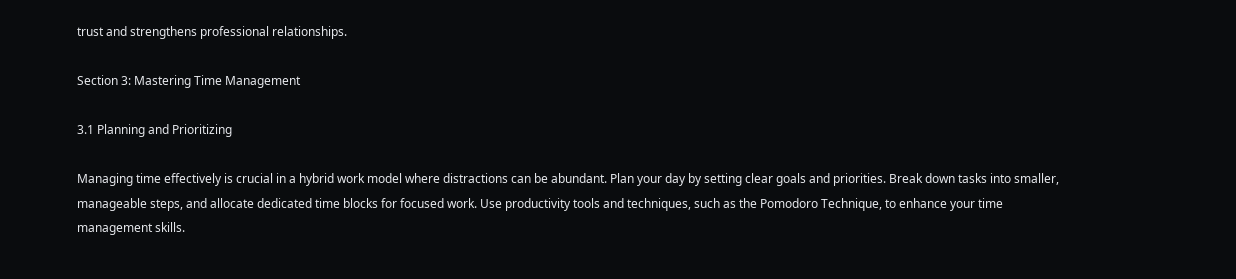trust and strengthens professional relationships.

Section 3: Mastering Time Management

3.1 Planning and Prioritizing

Managing time effectively is crucial in a hybrid work model where distractions can be abundant. Plan your day by setting clear goals and priorities. Break down tasks into smaller, manageable steps, and allocate dedicated time blocks for focused work. Use productivity tools and techniques, such as the Pomodoro Technique, to enhance your time management skills.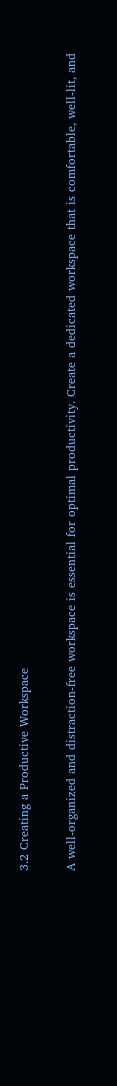3.2 Creating a Productive Workspace

A well-organized and distraction-free workspace is essential for optimal productivity. Create a dedicated workspace that is comfortable, well-lit, and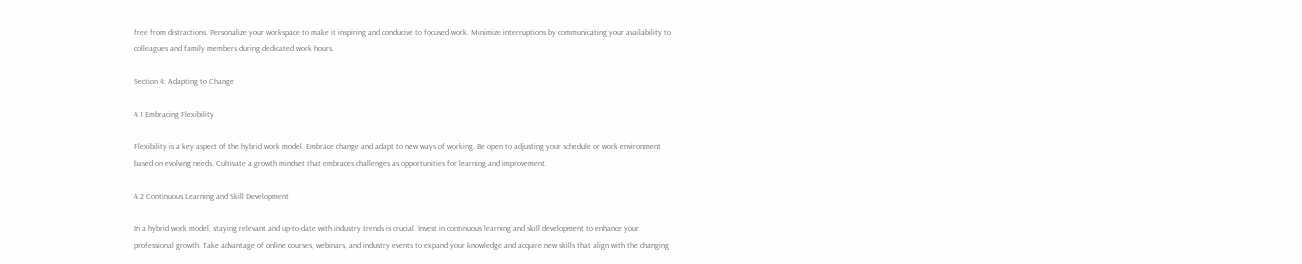free from distractions. Personalize your workspace to make it inspiring and conducive to focused work. Minimize interruptions by communicating your availability to colleagues and family members during dedicated work hours.

Section 4: Adapting to Change

4.1 Embracing Flexibility

Flexibility is a key aspect of the hybrid work model. Embrace change and adapt to new ways of working. Be open to adjusting your schedule or work environment based on evolving needs. Cultivate a growth mindset that embraces challenges as opportunities for learning and improvement.

4.2 Continuous Learning and Skill Development

In a hybrid work model, staying relevant and up-to-date with industry trends is crucial. Invest in continuous learning and skill development to enhance your professional growth. Take advantage of online courses, webinars, and industry events to expand your knowledge and acquire new skills that align with the changing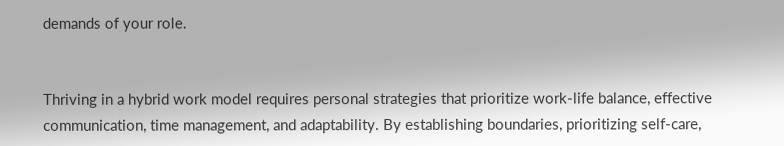demands of your role.


Thriving in a hybrid work model requires personal strategies that prioritize work-life balance, effective communication, time management, and adaptability. By establishing boundaries, prioritizing self-care,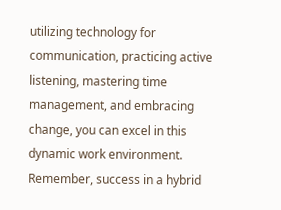utilizing technology for communication, practicing active listening, mastering time management, and embracing change, you can excel in this dynamic work environment. Remember, success in a hybrid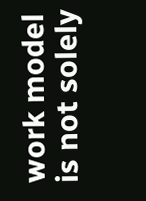work model is not solely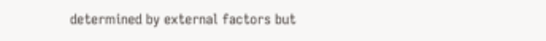determined by external factors but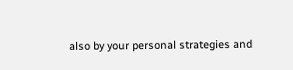also by your personal strategies and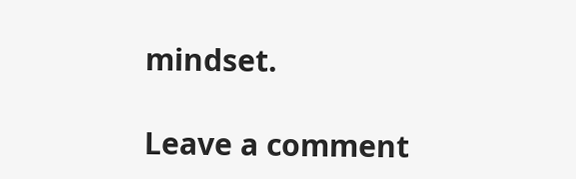mindset.

Leave a comment